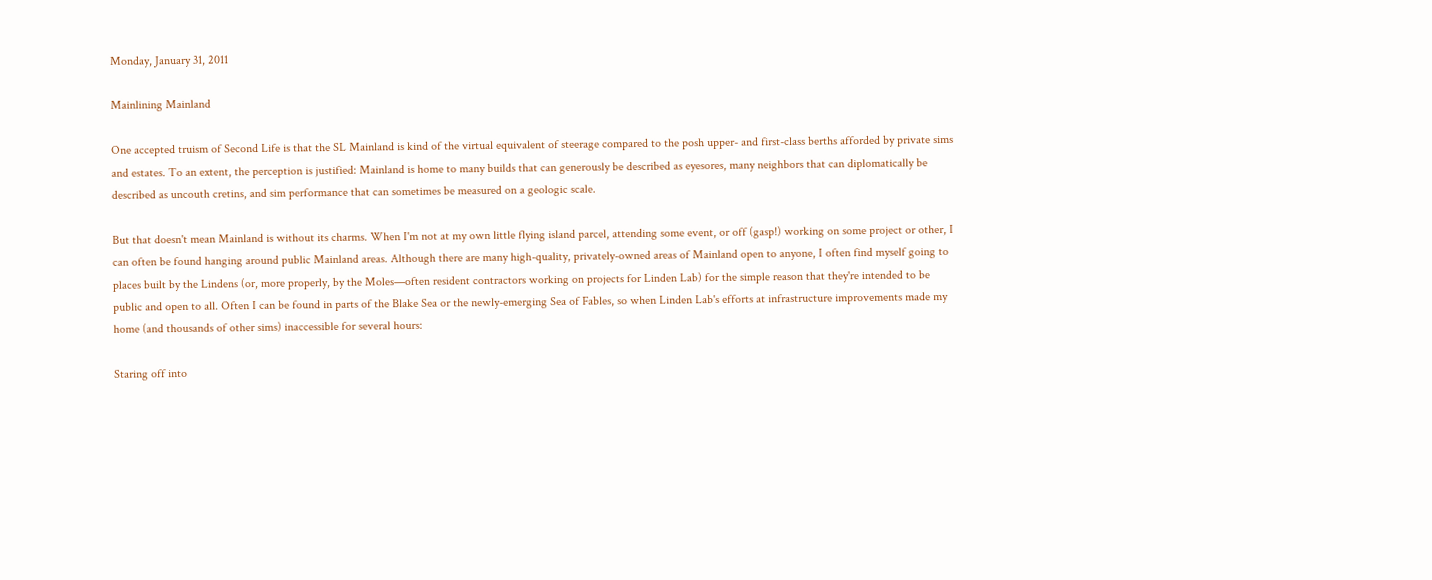Monday, January 31, 2011

Mainlining Mainland

One accepted truism of Second Life is that the SL Mainland is kind of the virtual equivalent of steerage compared to the posh upper- and first-class berths afforded by private sims and estates. To an extent, the perception is justified: Mainland is home to many builds that can generously be described as eyesores, many neighbors that can diplomatically be described as uncouth cretins, and sim performance that can sometimes be measured on a geologic scale.

But that doesn't mean Mainland is without its charms. When I'm not at my own little flying island parcel, attending some event, or off (gasp!) working on some project or other, I can often be found hanging around public Mainland areas. Although there are many high-quality, privately-owned areas of Mainland open to anyone, I often find myself going to places built by the Lindens (or, more properly, by the Moles—often resident contractors working on projects for Linden Lab) for the simple reason that they're intended to be public and open to all. Often I can be found in parts of the Blake Sea or the newly-emerging Sea of Fables, so when Linden Lab's efforts at infrastructure improvements made my home (and thousands of other sims) inaccessible for several hours:

Staring off into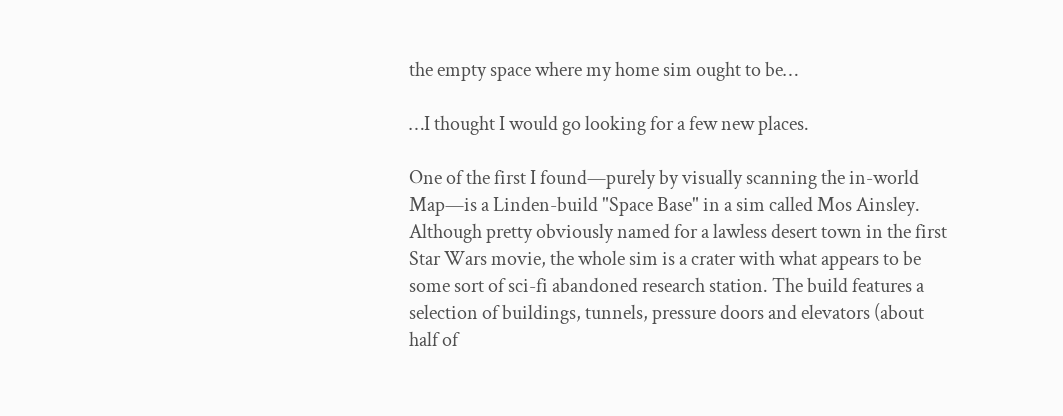the empty space where my home sim ought to be…

…I thought I would go looking for a few new places.

One of the first I found—purely by visually scanning the in-world Map—is a Linden-build "Space Base" in a sim called Mos Ainsley. Although pretty obviously named for a lawless desert town in the first Star Wars movie, the whole sim is a crater with what appears to be some sort of sci-fi abandoned research station. The build features a selection of buildings, tunnels, pressure doors and elevators (about half of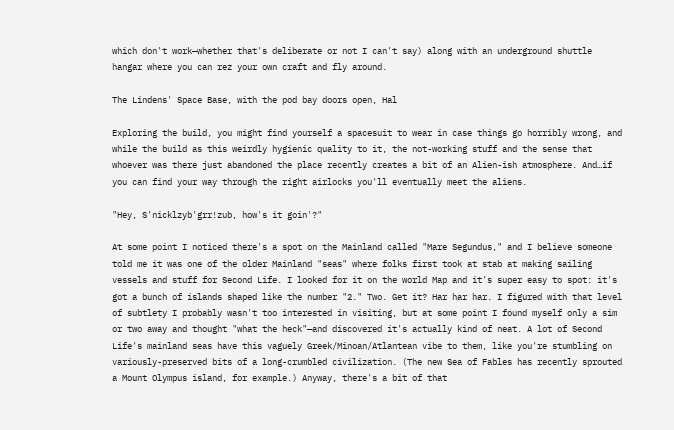which don't work—whether that's deliberate or not I can't say) along with an underground shuttle hangar where you can rez your own craft and fly around.

The Lindens' Space Base, with the pod bay doors open, Hal

Exploring the build, you might find yourself a spacesuit to wear in case things go horribly wrong, and while the build as this weirdly hygienic quality to it, the not-working stuff and the sense that whoever was there just abandoned the place recently creates a bit of an Alien-ish atmosphere. And…if you can find your way through the right airlocks you'll eventually meet the aliens.

"Hey, S'nicklzyb'grr!zub, how's it goin'?"

At some point I noticed there's a spot on the Mainland called "Mare Segundus," and I believe someone told me it was one of the older Mainland "seas" where folks first took at stab at making sailing vessels and stuff for Second Life. I looked for it on the world Map and it's super easy to spot: it's got a bunch of islands shaped like the number "2." Two. Get it? Har har har. I figured with that level of subtlety I probably wasn't too interested in visiting, but at some point I found myself only a sim or two away and thought "what the heck"—and discovered it's actually kind of neat. A lot of Second Life's mainland seas have this vaguely Greek/Minoan/Atlantean vibe to them, like you're stumbling on variously-preserved bits of a long-crumbled civilization. (The new Sea of Fables has recently sprouted a Mount Olympus island, for example.) Anyway, there's a bit of that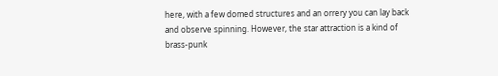here, with a few domed structures and an orrery you can lay back and observe spinning. However, the star attraction is a kind of brass-punk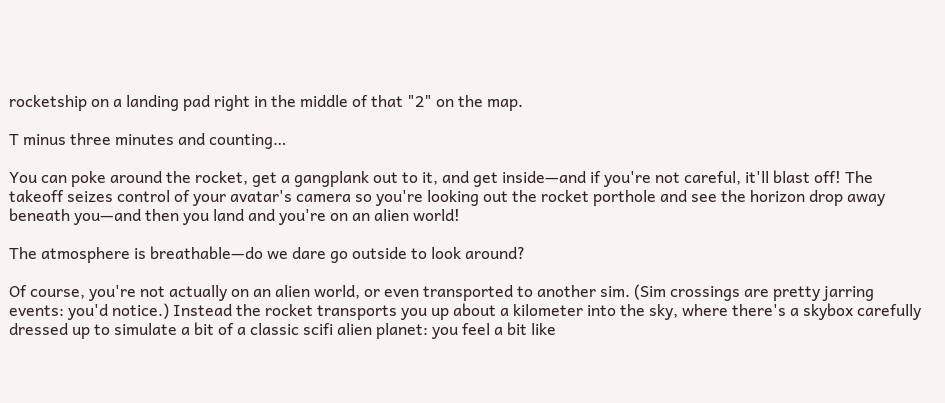rocketship on a landing pad right in the middle of that "2" on the map.

T minus three minutes and counting…

You can poke around the rocket, get a gangplank out to it, and get inside—and if you're not careful, it'll blast off! The takeoff seizes control of your avatar's camera so you're looking out the rocket porthole and see the horizon drop away beneath you—and then you land and you're on an alien world!

The atmosphere is breathable—do we dare go outside to look around?

Of course, you're not actually on an alien world, or even transported to another sim. (Sim crossings are pretty jarring events: you'd notice.) Instead the rocket transports you up about a kilometer into the sky, where there's a skybox carefully dressed up to simulate a bit of a classic scifi alien planet: you feel a bit like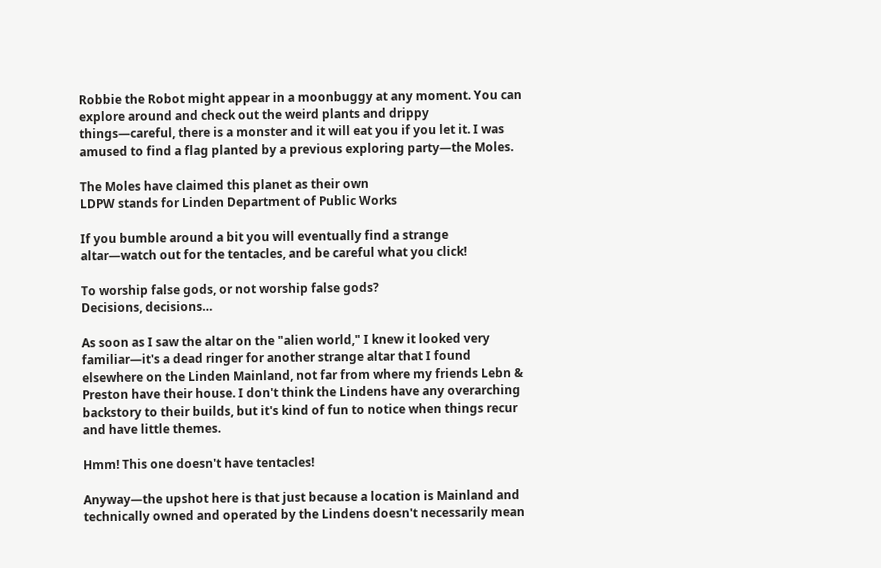Robbie the Robot might appear in a moonbuggy at any moment. You can explore around and check out the weird plants and drippy things—careful, there is a monster and it will eat you if you let it. I was amused to find a flag planted by a previous exploring party—the Moles.

The Moles have claimed this planet as their own
LDPW stands for Linden Department of Public Works

If you bumble around a bit you will eventually find a strange altar—watch out for the tentacles, and be careful what you click!

To worship false gods, or not worship false gods?
Decisions, decisions…

As soon as I saw the altar on the "alien world," I knew it looked very familiar—it's a dead ringer for another strange altar that I found elsewhere on the Linden Mainland, not far from where my friends Lebn & Preston have their house. I don't think the Lindens have any overarching backstory to their builds, but it's kind of fun to notice when things recur and have little themes.

Hmm! This one doesn't have tentacles!

Anyway—the upshot here is that just because a location is Mainland and technically owned and operated by the Lindens doesn't necessarily mean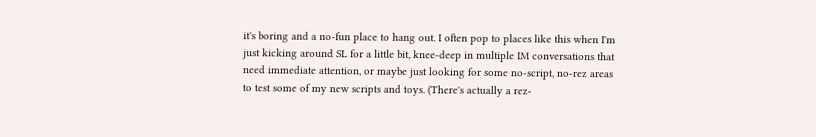it's boring and a no-fun place to hang out. I often pop to places like this when I'm just kicking around SL for a little bit, knee-deep in multiple IM conversations that need immediate attention, or maybe just looking for some no-script, no-rez areas to test some of my new scripts and toys. (There's actually a rez-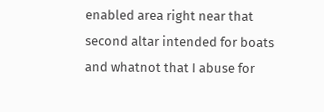enabled area right near that second altar intended for boats and whatnot that I abuse for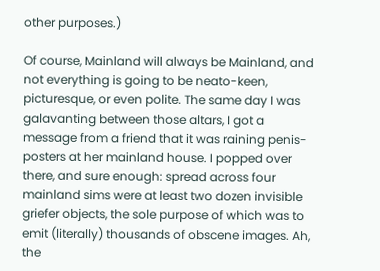other purposes.)

Of course, Mainland will always be Mainland, and not everything is going to be neato-keen, picturesque, or even polite. The same day I was galavanting between those altars, I got a message from a friend that it was raining penis-posters at her mainland house. I popped over there, and sure enough: spread across four mainland sims were at least two dozen invisible griefer objects, the sole purpose of which was to emit (literally) thousands of obscene images. Ah, the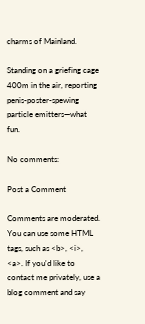charms of Mainland.

Standing on a griefing cage 400m in the air, reporting penis-poster-spewing particle emitters—what fun.

No comments:

Post a Comment

Comments are moderated. You can use some HTML tags, such as <b>, <i>, <a>. If you'd like to contact me privately, use a blog comment and say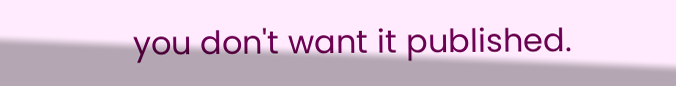you don't want it published.